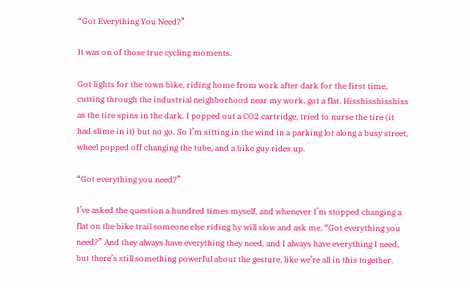“Got Everything You Need?”

It was on of those true cycling moments.

Got lights for the town bike, riding home from work after dark for the first time, cutting through the industrial neighborhood near my work, got a flat. Hisshisshisshiss as the tire spins in the dark. I popped out a CO2 cartridge, tried to nurse the tire (it had slime in it) but no go. So I’m sitting in the wind in a parking lot along a busy street, wheel popped off changing the tube, and a bike guy rides up.

“Got everything you need?”

I’ve asked the question a hundred times myself, and whenever I’m stopped changing a flat on the bike trail someone else riding by will slow and ask me. “Got everything you need?” And they always have everything they need, and I always have everything I need, but there’s still something powerful about the gesture, like we’re all in this together.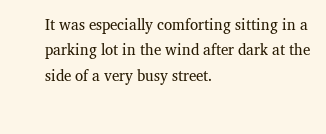It was especially comforting sitting in a parking lot in the wind after dark at the side of a very busy street.